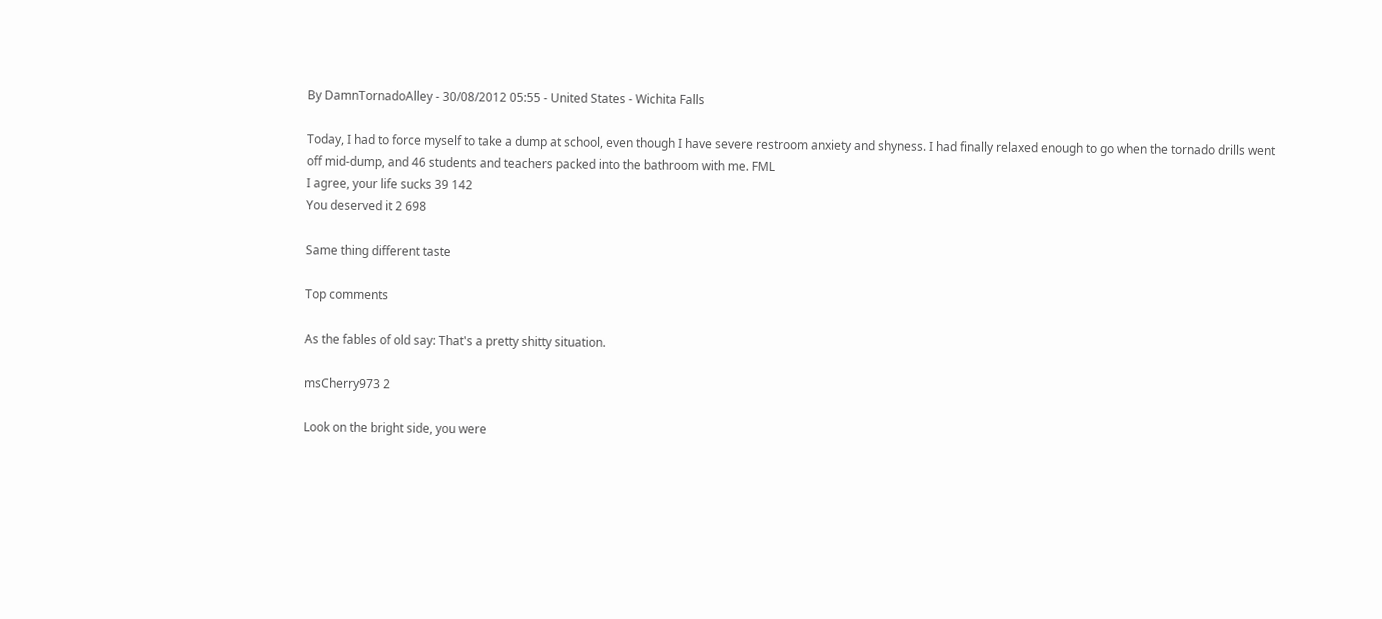By DamnTornadoAlley - 30/08/2012 05:55 - United States - Wichita Falls

Today, I had to force myself to take a dump at school, even though I have severe restroom anxiety and shyness. I had finally relaxed enough to go when the tornado drills went off mid-dump, and 46 students and teachers packed into the bathroom with me. FML
I agree, your life sucks 39 142
You deserved it 2 698

Same thing different taste

Top comments

As the fables of old say: That's a pretty shitty situation.

msCherry973 2

Look on the bright side, you were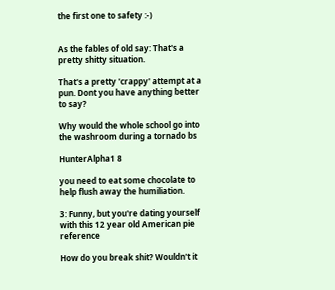the first one to safety :-)


As the fables of old say: That's a pretty shitty situation.

That's a pretty 'crappy' attempt at a pun. Dont you have anything better to say?

Why would the whole school go into the washroom during a tornado bs

HunterAlpha1 8

you need to eat some chocolate to help flush away the humiliation.

3: Funny, but you're dating yourself with this 12 year old American pie reference

How do you break shit? Wouldn't it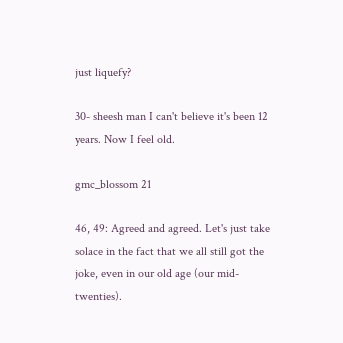just liquefy?

30- sheesh man I can't believe it's been 12 years. Now I feel old.

gmc_blossom 21

46, 49: Agreed and agreed. Let's just take solace in the fact that we all still got the joke, even in our old age (our mid-twenties).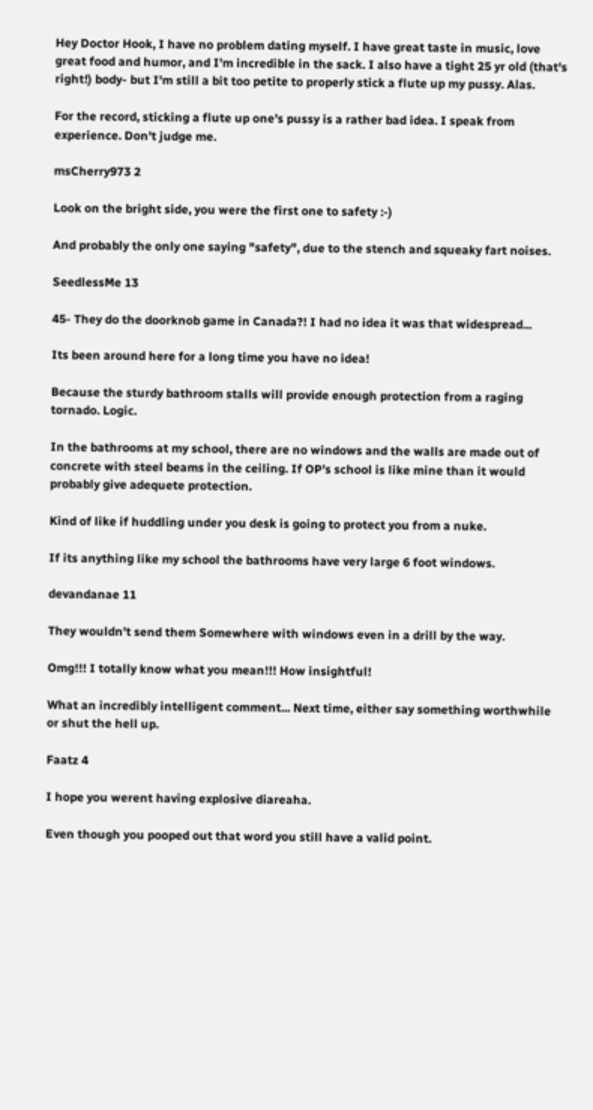Hey Doctor Hook, I have no problem dating myself. I have great taste in music, love great food and humor, and I'm incredible in the sack. I also have a tight 25 yr old (that's right!) body- but I'm still a bit too petite to properly stick a flute up my pussy. Alas.

For the record, sticking a flute up one's pussy is a rather bad idea. I speak from experience. Don't judge me.

msCherry973 2

Look on the bright side, you were the first one to safety :-)

And probably the only one saying "safety", due to the stench and squeaky fart noises.

SeedlessMe 13

45- They do the doorknob game in Canada?! I had no idea it was that widespread...

Its been around here for a long time you have no idea!

Because the sturdy bathroom stalls will provide enough protection from a raging tornado. Logic.

In the bathrooms at my school, there are no windows and the walls are made out of concrete with steel beams in the ceiling. If OP's school is like mine than it would probably give adequete protection.

Kind of like if huddling under you desk is going to protect you from a nuke.

If its anything like my school the bathrooms have very large 6 foot windows.

devandanae 11

They wouldn't send them Somewhere with windows even in a drill by the way.

Omg!!! I totally know what you mean!!! How insightful!

What an incredibly intelligent comment... Next time, either say something worthwhile or shut the hell up.

Faatz 4

I hope you werent having explosive diareaha.

Even though you pooped out that word you still have a valid point.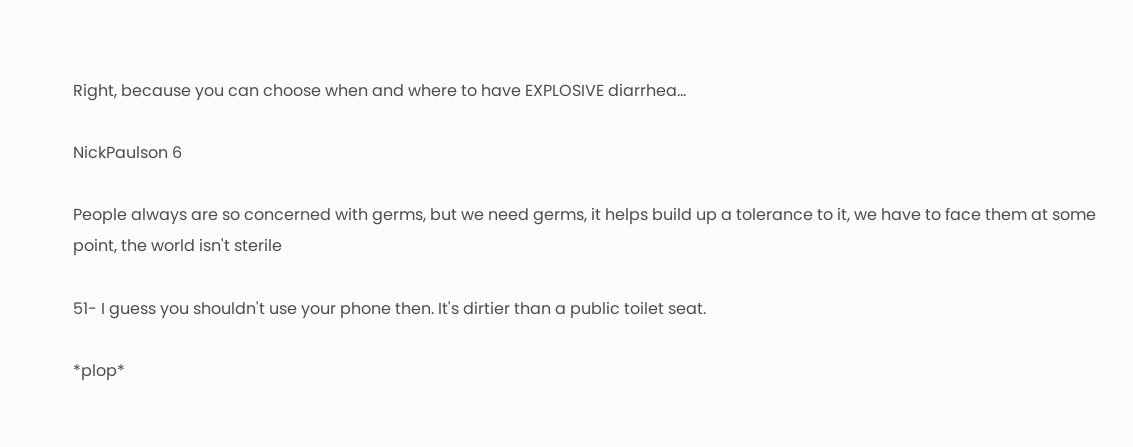Right, because you can choose when and where to have EXPLOSIVE diarrhea...

NickPaulson 6

People always are so concerned with germs, but we need germs, it helps build up a tolerance to it, we have to face them at some point, the world isn't sterile

51- I guess you shouldn't use your phone then. It's dirtier than a public toilet seat.

*plop*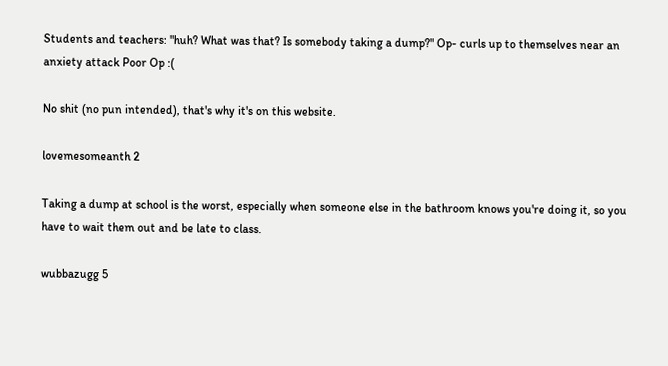Students and teachers: "huh? What was that? Is somebody taking a dump?" Op- curls up to themselves near an anxiety attack Poor Op :(

No shit (no pun intended), that's why it's on this website.

lovemesomeanth 2

Taking a dump at school is the worst, especially when someone else in the bathroom knows you're doing it, so you have to wait them out and be late to class.

wubbazugg 5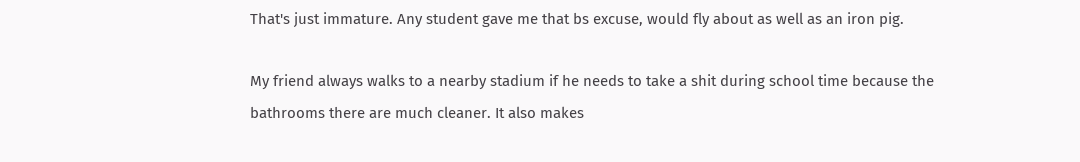That's just immature. Any student gave me that bs excuse, would fly about as well as an iron pig.

My friend always walks to a nearby stadium if he needs to take a shit during school time because the bathrooms there are much cleaner. It also makes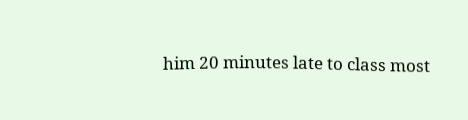him 20 minutes late to class most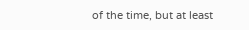of the time, but at least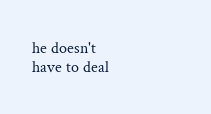he doesn't have to deal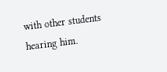with other students hearing him.